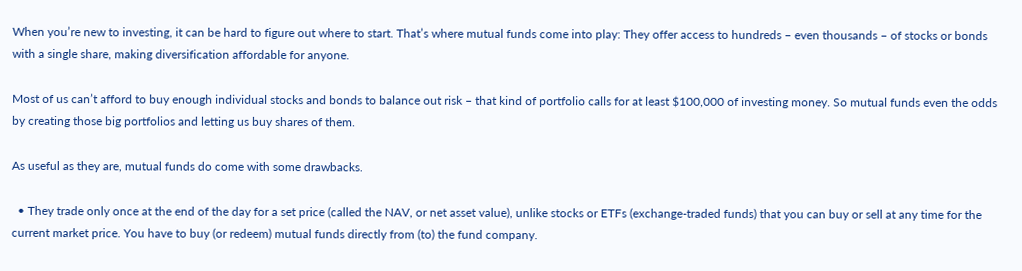When you’re new to investing, it can be hard to figure out where to start. That’s where mutual funds come into play: They offer access to hundreds – even thousands – of stocks or bonds with a single share, making diversification affordable for anyone.

Most of us can’t afford to buy enough individual stocks and bonds to balance out risk – that kind of portfolio calls for at least $100,000 of investing money. So mutual funds even the odds by creating those big portfolios and letting us buy shares of them.

As useful as they are, mutual funds do come with some drawbacks.

  • They trade only once at the end of the day for a set price (called the NAV, or net asset value), unlike stocks or ETFs (exchange-traded funds) that you can buy or sell at any time for the current market price. You have to buy (or redeem) mutual funds directly from (to) the fund company.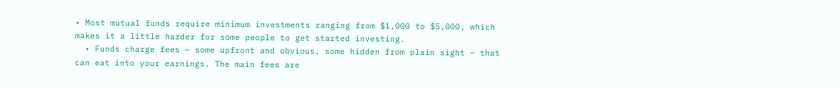• Most mutual funds require minimum investments ranging from $1,000 to $5,000, which makes it a little harder for some people to get started investing.
  • Funds charge fees – some upfront and obvious, some hidden from plain sight – that can eat into your earnings. The main fees are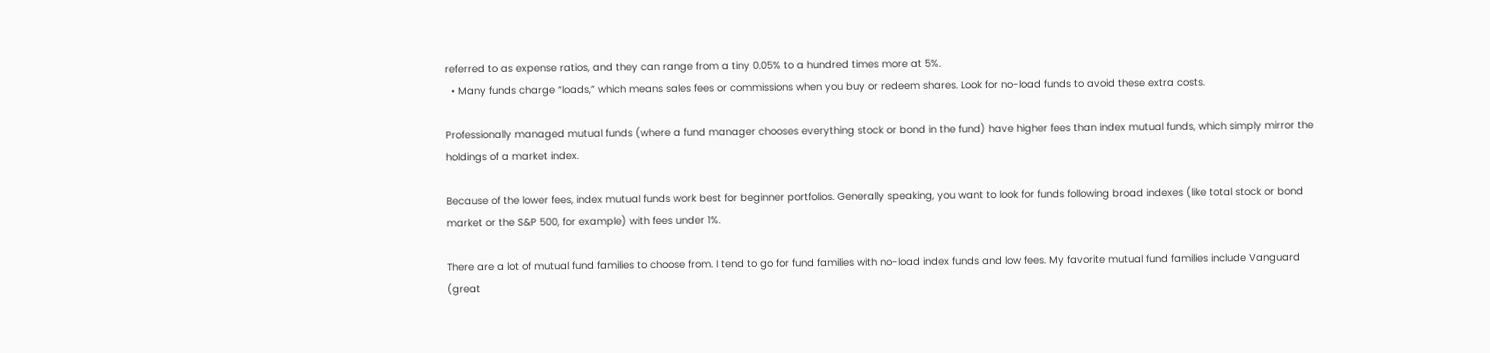referred to as expense ratios, and they can range from a tiny 0.05% to a hundred times more at 5%.
  • Many funds charge “loads,” which means sales fees or commissions when you buy or redeem shares. Look for no-load funds to avoid these extra costs.

Professionally managed mutual funds (where a fund manager chooses everything stock or bond in the fund) have higher fees than index mutual funds, which simply mirror the holdings of a market index.

Because of the lower fees, index mutual funds work best for beginner portfolios. Generally speaking, you want to look for funds following broad indexes (like total stock or bond market or the S&P 500, for example) with fees under 1%.

There are a lot of mutual fund families to choose from. I tend to go for fund families with no-load index funds and low fees. My favorite mutual fund families include Vanguard (great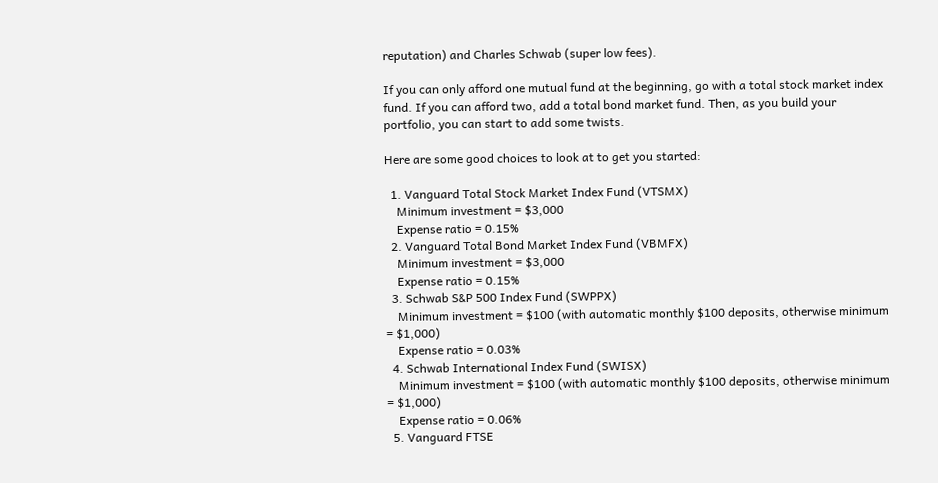reputation) and Charles Schwab (super low fees).

If you can only afford one mutual fund at the beginning, go with a total stock market index fund. If you can afford two, add a total bond market fund. Then, as you build your portfolio, you can start to add some twists.

Here are some good choices to look at to get you started:

  1. Vanguard Total Stock Market Index Fund (VTSMX)
    Minimum investment = $3,000
    Expense ratio = 0.15%
  2. Vanguard Total Bond Market Index Fund (VBMFX)
    Minimum investment = $3,000
    Expense ratio = 0.15%
  3. Schwab S&P 500 Index Fund (SWPPX)
    Minimum investment = $100 (with automatic monthly $100 deposits, otherwise minimum = $1,000)
    Expense ratio = 0.03%
  4. Schwab International Index Fund (SWISX)
    Minimum investment = $100 (with automatic monthly $100 deposits, otherwise minimum = $1,000)
    Expense ratio = 0.06%
  5. Vanguard FTSE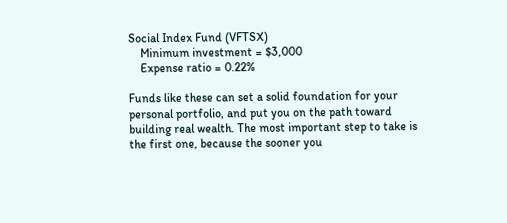Social Index Fund (VFTSX)
    Minimum investment = $3,000
    Expense ratio = 0.22%

Funds like these can set a solid foundation for your personal portfolio, and put you on the path toward building real wealth. The most important step to take is the first one, because the sooner you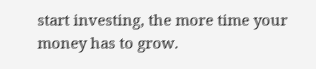start investing, the more time your money has to grow.